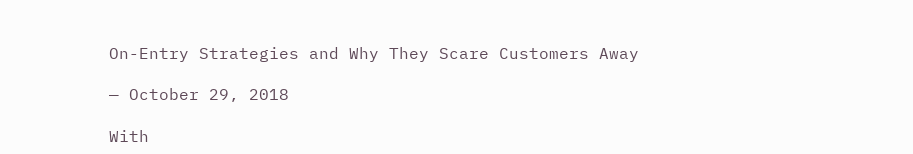On-Entry Strategies and Why They Scare Customers Away

— October 29, 2018

With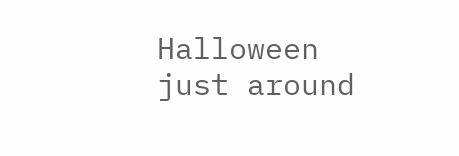Halloween just around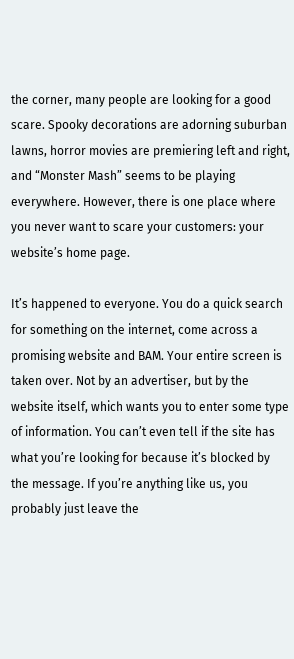the corner, many people are looking for a good scare. Spooky decorations are adorning suburban lawns, horror movies are premiering left and right, and “Monster Mash” seems to be playing everywhere. However, there is one place where you never want to scare your customers: your website’s home page.

It’s happened to everyone. You do a quick search for something on the internet, come across a promising website and BAM. Your entire screen is taken over. Not by an advertiser, but by the website itself, which wants you to enter some type of information. You can’t even tell if the site has what you’re looking for because it’s blocked by the message. If you’re anything like us, you probably just leave the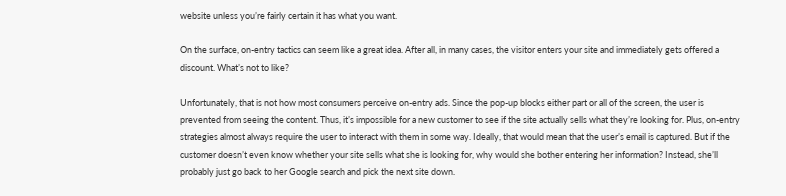website unless you’re fairly certain it has what you want.

On the surface, on-entry tactics can seem like a great idea. After all, in many cases, the visitor enters your site and immediately gets offered a discount. What’s not to like?

Unfortunately, that is not how most consumers perceive on-entry ads. Since the pop-up blocks either part or all of the screen, the user is prevented from seeing the content. Thus, it’s impossible for a new customer to see if the site actually sells what they’re looking for. Plus, on-entry strategies almost always require the user to interact with them in some way. Ideally, that would mean that the user’s email is captured. But if the customer doesn’t even know whether your site sells what she is looking for, why would she bother entering her information? Instead, she’ll probably just go back to her Google search and pick the next site down.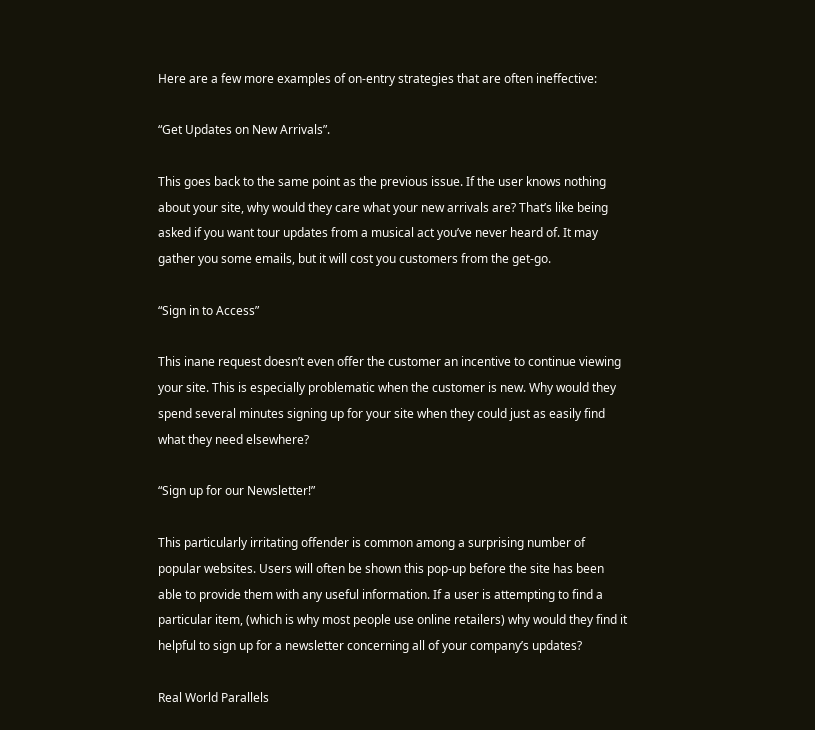Here are a few more examples of on-entry strategies that are often ineffective:

“Get Updates on New Arrivals”.

This goes back to the same point as the previous issue. If the user knows nothing about your site, why would they care what your new arrivals are? That’s like being asked if you want tour updates from a musical act you’ve never heard of. It may gather you some emails, but it will cost you customers from the get-go.

“Sign in to Access”

This inane request doesn’t even offer the customer an incentive to continue viewing your site. This is especially problematic when the customer is new. Why would they spend several minutes signing up for your site when they could just as easily find what they need elsewhere?

“Sign up for our Newsletter!”

This particularly irritating offender is common among a surprising number of popular websites. Users will often be shown this pop-up before the site has been able to provide them with any useful information. If a user is attempting to find a particular item, (which is why most people use online retailers) why would they find it helpful to sign up for a newsletter concerning all of your company’s updates?

Real World Parallels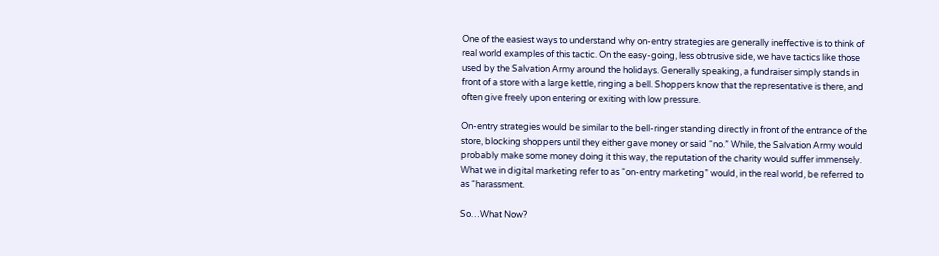One of the easiest ways to understand why on-entry strategies are generally ineffective is to think of real world examples of this tactic. On the easy-going, less obtrusive side, we have tactics like those used by the Salvation Army around the holidays. Generally speaking, a fundraiser simply stands in front of a store with a large kettle, ringing a bell. Shoppers know that the representative is there, and often give freely upon entering or exiting with low pressure.

On-entry strategies would be similar to the bell-ringer standing directly in front of the entrance of the store, blocking shoppers until they either gave money or said “no.” While, the Salvation Army would probably make some money doing it this way, the reputation of the charity would suffer immensely. What we in digital marketing refer to as “on-entry marketing” would, in the real world, be referred to as “harassment.

So…What Now?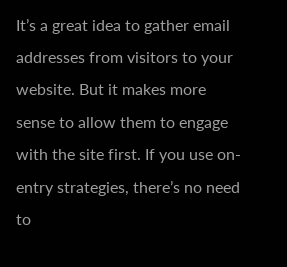It’s a great idea to gather email addresses from visitors to your website. But it makes more sense to allow them to engage with the site first. If you use on-entry strategies, there’s no need to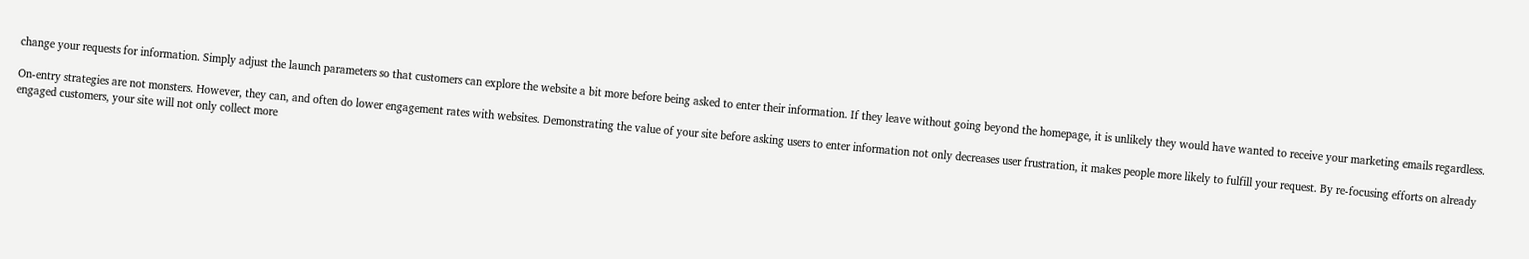change your requests for information. Simply adjust the launch parameters so that customers can explore the website a bit more before being asked to enter their information. If they leave without going beyond the homepage, it is unlikely they would have wanted to receive your marketing emails regardless.

On-entry strategies are not monsters. However, they can, and often do lower engagement rates with websites. Demonstrating the value of your site before asking users to enter information not only decreases user frustration, it makes people more likely to fulfill your request. By re-focusing efforts on already engaged customers, your site will not only collect more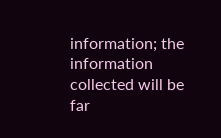information; the information collected will be far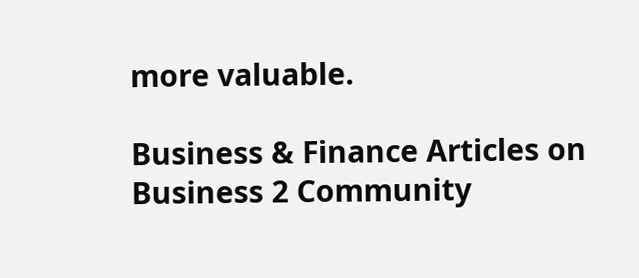more valuable.

Business & Finance Articles on Business 2 Community